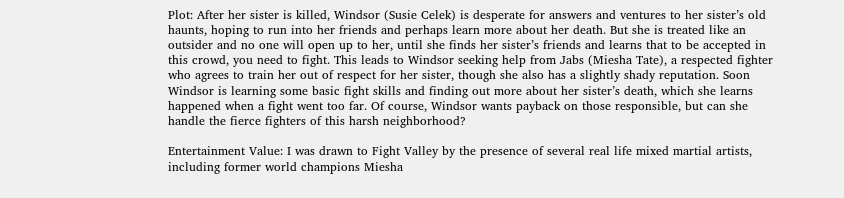Plot: After her sister is killed, Windsor (Susie Celek) is desperate for answers and ventures to her sister’s old haunts, hoping to run into her friends and perhaps learn more about her death. But she is treated like an outsider and no one will open up to her, until she finds her sister’s friends and learns that to be accepted in this crowd, you need to fight. This leads to Windsor seeking help from Jabs (Miesha Tate), a respected fighter who agrees to train her out of respect for her sister, though she also has a slightly shady reputation. Soon Windsor is learning some basic fight skills and finding out more about her sister’s death, which she learns happened when a fight went too far. Of course, Windsor wants payback on those responsible, but can she handle the fierce fighters of this harsh neighborhood?

Entertainment Value: I was drawn to Fight Valley by the presence of several real life mixed martial artists, including former world champions Miesha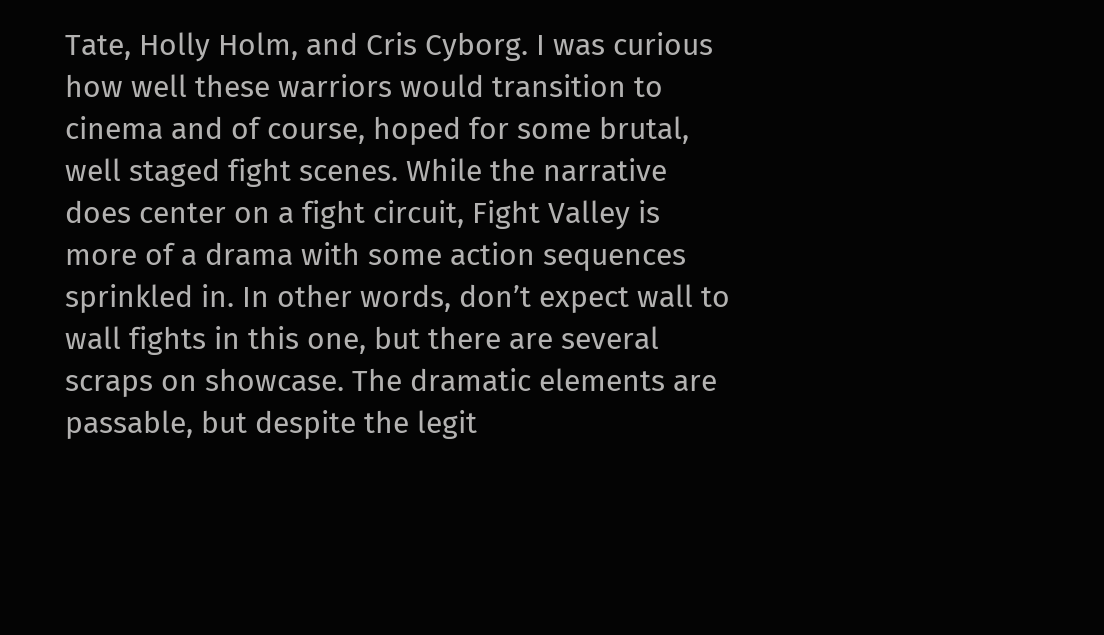Tate, Holly Holm, and Cris Cyborg. I was curious how well these warriors would transition to cinema and of course, hoped for some brutal, well staged fight scenes. While the narrative does center on a fight circuit, Fight Valley is more of a drama with some action sequences sprinkled in. In other words, don’t expect wall to wall fights in this one, but there are several scraps on showcase. The dramatic elements are passable, but despite the legit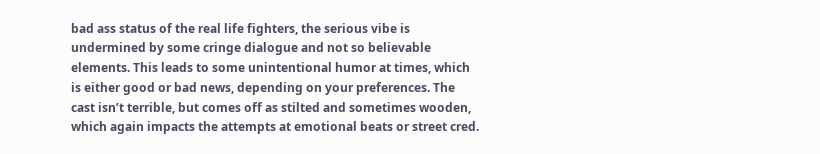bad ass status of the real life fighters, the serious vibe is undermined by some cringe dialogue and not so believable elements. This leads to some unintentional humor at times, which is either good or bad news, depending on your preferences. The cast isn’t terrible, but comes off as stilted and sometimes wooden, which again impacts the attempts at emotional beats or street cred.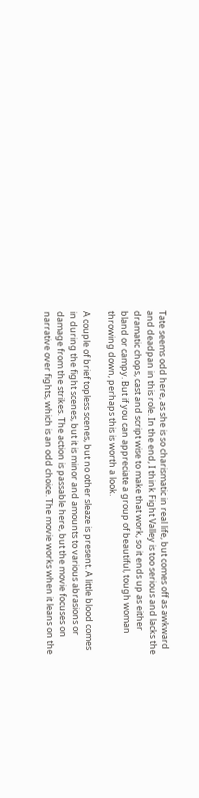Tate seems odd here, as she is so charismatic in real life, but comes off as awkward and deadpan in this role. In the end, I think Fight Valley is too serious and lacks the dramatic chops, cast and script wise to make that work, so it ends up as either bland or campy. But if you can appreciate a group of beautiful, tough woman throwing down, perhaps this is worth a look.

A couple of brief topless scenes, but no other sleaze is present. A little blood comes in during the fight scenes, but it is minor and amounts to various abrasions or damage from the strikes. The action is passable here, but the movie focuses on narrative over fights, which is an odd choice. The movie works when it leans on the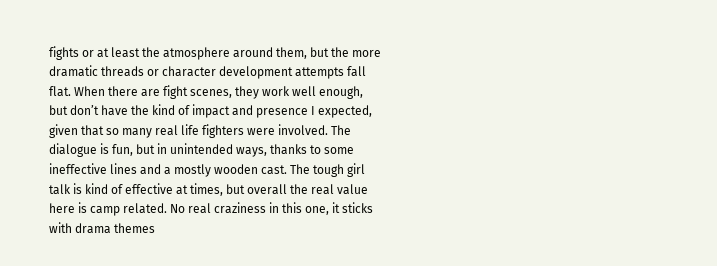fights or at least the atmosphere around them, but the more dramatic threads or character development attempts fall flat. When there are fight scenes, they work well enough, but don’t have the kind of impact and presence I expected, given that so many real life fighters were involved. The dialogue is fun, but in unintended ways, thanks to some ineffective lines and a mostly wooden cast. The tough girl talk is kind of effective at times, but overall the real value here is camp related. No real craziness in this one, it sticks with drama themes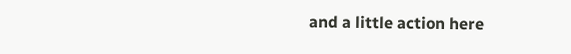and a little action here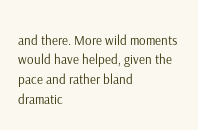and there. More wild moments would have helped, given the pace and rather bland dramatic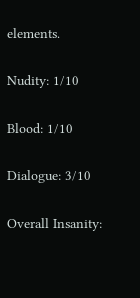elements.

Nudity: 1/10

Blood: 1/10

Dialogue: 3/10

Overall Insanity: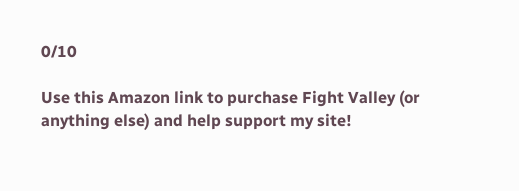0/10

Use this Amazon link to purchase Fight Valley (or anything else) and help support my site!